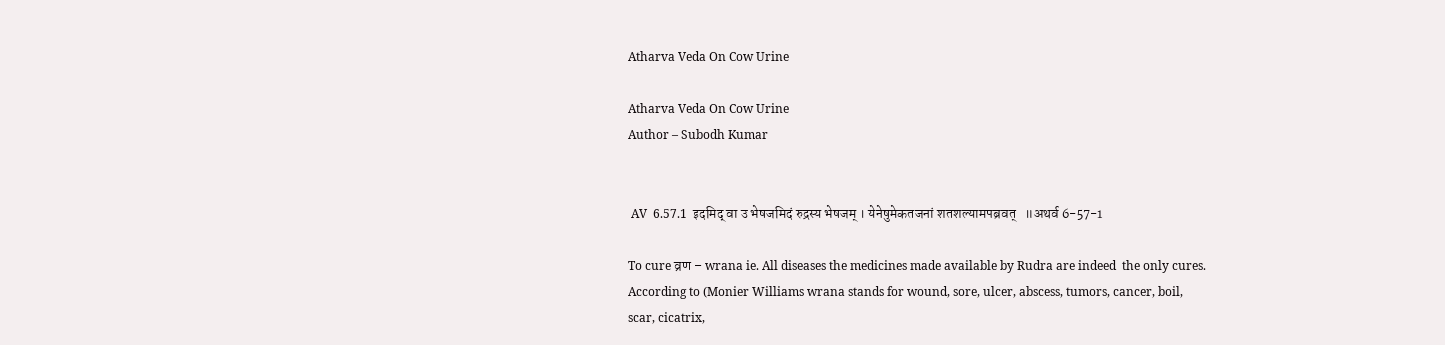Atharva Veda On Cow Urine

Atharva Veda On Cow Urine
Author – Subodh Kumar


 AV  6.57.1  इदमिद्‌ वा उ भेषजमिदं रुद्रस्य भेषजम्‌ । येनेषुमेकतजनां शतशल्यामपब्रवत्‌   ॥अथर्व 6-57-1

To cure व्रण – wrana ie. All diseases the medicines made available by Rudra are indeed  the only cures. According to (Monier Williams wrana stands for wound, sore, ulcer, abscess, tumors, cancer, boil, scar, cicatrix,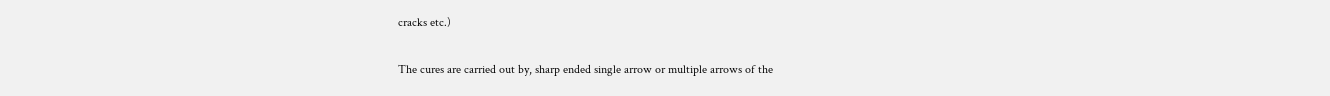cracks etc.)

The cures are carried out by, sharp ended single arrow or multiple arrows of the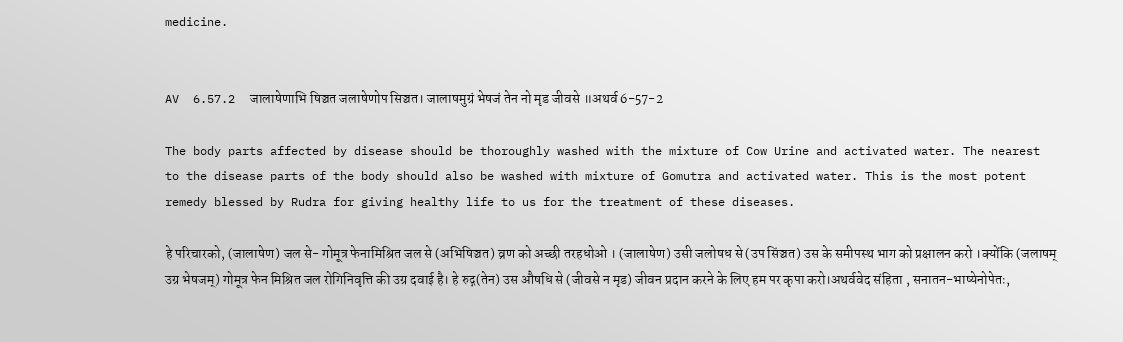medicine.


AV  6.57.2  जालाषेणाभि षिञ्चत जलाषेणोप सिञ्चत। जालाषमुग्रं भेषजं तेन नो मृड जीवसे ॥अथर्व 6-57-2

The body parts affected by disease should be thoroughly washed with the mixture of Cow Urine and activated water. The nearest to the disease parts of the body should also be washed with mixture of Gomutra and activated water. This is the most potent remedy blessed by Rudra for giving healthy life to us for the treatment of these diseases.

हे परिचारको, (जालाषेण) जल से- गोमूत्र फेनामिश्रित जल से (अभिषिञ्चत) व्रण को अच्छी तरहधोओ । (जालाषेण) उसी जलोषध से (उप सिंञ्चत) उस के समीपस्थ भाग को प्रक्षालन करो ।क्योंकि (जलाषम्‌ उग्र भेषजम्‌) गोमूत्र फेन मिश्रित जल रोगिनिवृत्ति की उग्र दवाई है। हे रुद्ग(तेन) उस औषधि से (जीवसे न मृड) जीवन प्रदान करने के लिए हम पर कृपा करो।अथर्ववेद संहिता , सनातन-भाष्येनोपेतः,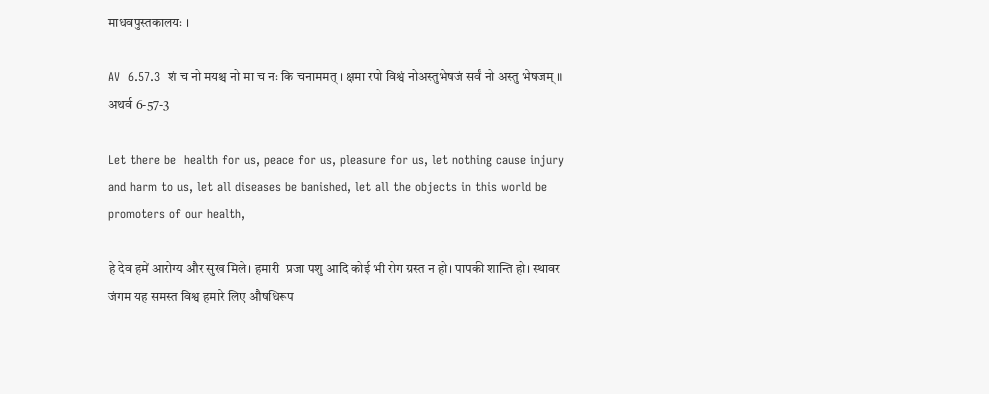माधवपुस्तकालयः ।

AV  6.57.3  शं च नो मयश्च नो मा च नः कि चनाममत्‌ । क्षमा रपो विश्वं नोअस्तुभेषजं सर्वं नो अस्तु भेषजम्‌ ॥ अथर्व 6-57-3

Let there be  health for us, peace for us, pleasure for us, let nothing cause injury and harm to us, let all diseases be banished, let all the objects in this world be promoters of our health,

हे देव हमें आरोग्य और सुख मिले। हमारी  प्रजा पशु आदि कोई भी रोग ग्रस्त न हो। पापकी शान्ति हो। स्थावर जंगम यह समस्त विश्व हमारे लिए औषधिरूप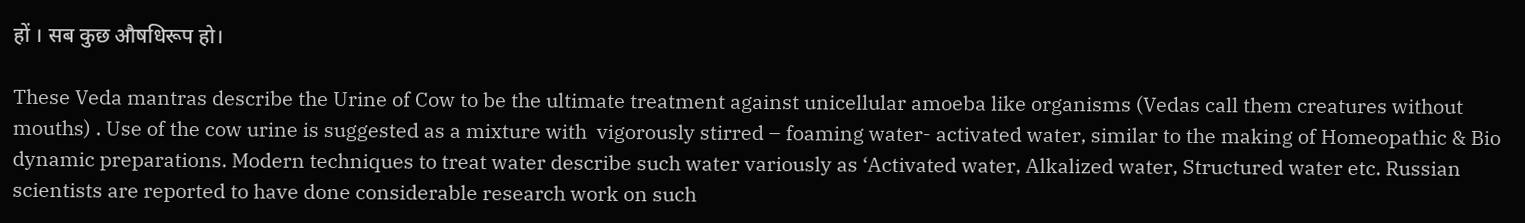हों । सब कुछ औषधिरूप हो।

These Veda mantras describe the Urine of Cow to be the ultimate treatment against unicellular amoeba like organisms (Vedas call them creatures without mouths) . Use of the cow urine is suggested as a mixture with  vigorously stirred – foaming water- activated water, similar to the making of Homeopathic & Bio dynamic preparations. Modern techniques to treat water describe such water variously as ‘Activated water, Alkalized water, Structured water etc. Russian scientists are reported to have done considerable research work on such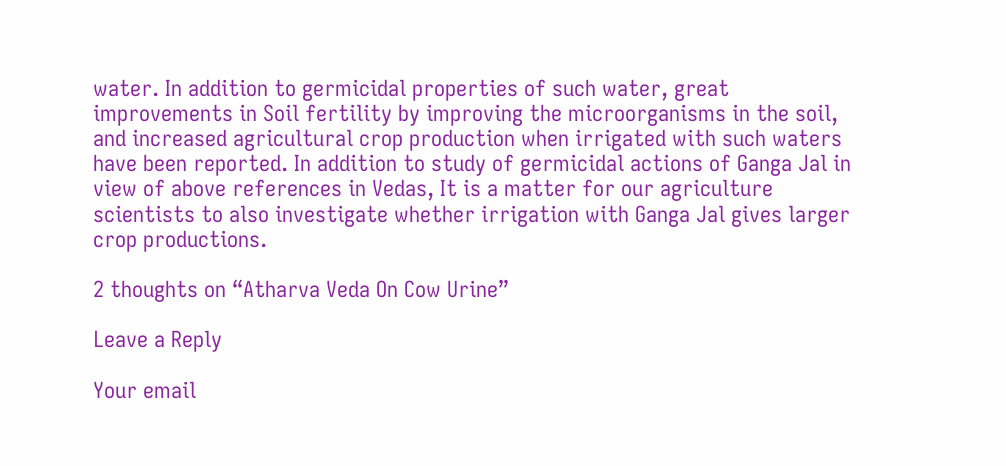water. In addition to germicidal properties of such water, great improvements in Soil fertility by improving the microorganisms in the soil, and increased agricultural crop production when irrigated with such waters have been reported. In addition to study of germicidal actions of Ganga Jal in view of above references in Vedas, It is a matter for our agriculture scientists to also investigate whether irrigation with Ganga Jal gives larger crop productions.

2 thoughts on “Atharva Veda On Cow Urine”

Leave a Reply

Your email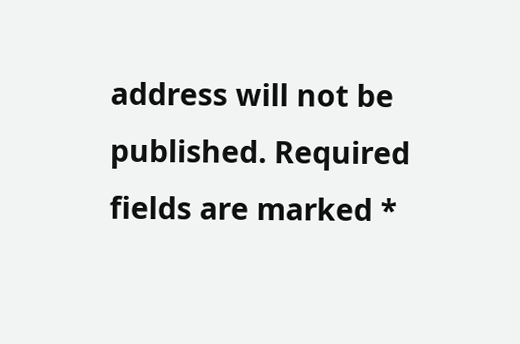address will not be published. Required fields are marked *